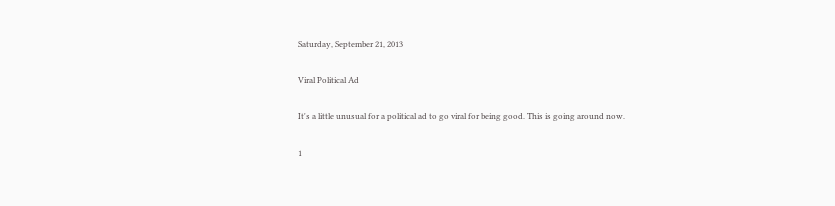Saturday, September 21, 2013

Viral Political Ad

It's a little unusual for a political ad to go viral for being good. This is going around now.

1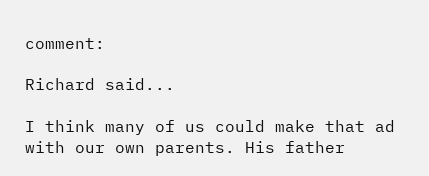comment:

Richard said...

I think many of us could make that ad with our own parents. His father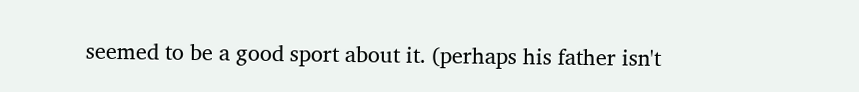seemed to be a good sport about it. (perhaps his father isn't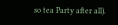so tea Party after all).